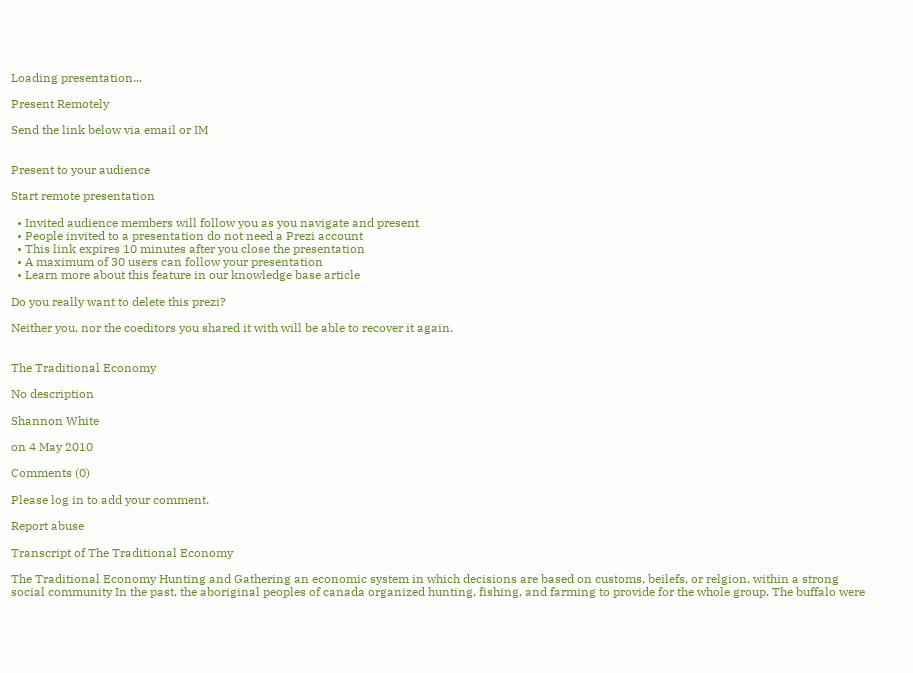Loading presentation...

Present Remotely

Send the link below via email or IM


Present to your audience

Start remote presentation

  • Invited audience members will follow you as you navigate and present
  • People invited to a presentation do not need a Prezi account
  • This link expires 10 minutes after you close the presentation
  • A maximum of 30 users can follow your presentation
  • Learn more about this feature in our knowledge base article

Do you really want to delete this prezi?

Neither you, nor the coeditors you shared it with will be able to recover it again.


The Traditional Economy

No description

Shannon White

on 4 May 2010

Comments (0)

Please log in to add your comment.

Report abuse

Transcript of The Traditional Economy

The Traditional Economy Hunting and Gathering an economic system in which decisions are based on customs, beilefs, or relgion, within a strong social community In the past, the aboriginal peoples of canada organized hunting, fishing, and farming to provide for the whole group. The buffalo were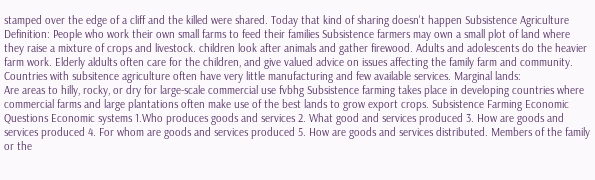stamped over the edge of a cliff and the killed were shared. Today that kind of sharing doesn't happen Subsistence Agriculture Definition: People who work their own small farms to feed their families Subsistence farmers may own a small plot of land where they raise a mixture of crops and livestock. children look after animals and gather firewood. Adults and adolescents do the heavier farm work. Elderly aldults often care for the children, and give valued advice on issues affecting the family farm and community. Countries with subsitence agriculture often have very little manufacturing and few available services. Marginal lands:
Are areas to hilly, rocky, or dry for large-scale commercial use fvbhg Subsistence farming takes place in developing countries where commercial farms and large plantations often make use of the best lands to grow export crops. Subsistence Farming Economic Questions Economic systems 1.Who produces goods and services 2. What good and services produced 3. How are goods and services produced 4. For whom are goods and services produced 5. How are goods and services distributed. Members of the family or the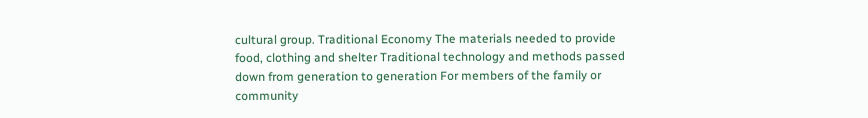cultural group. Traditional Economy The materials needed to provide food, clothing and shelter Traditional technology and methods passed down from generation to generation For members of the family or community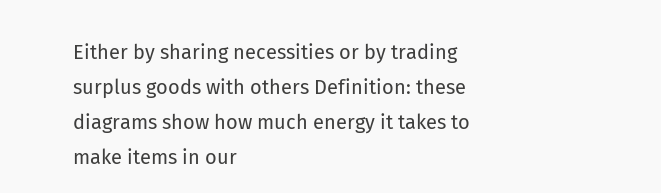Either by sharing necessities or by trading surplus goods with others Definition: these diagrams show how much energy it takes to make items in our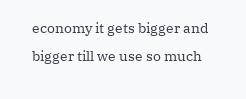economy it gets bigger and bigger till we use so much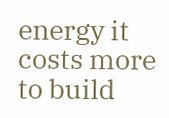energy it costs more to build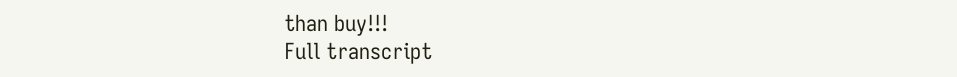than buy!!!
Full transcript